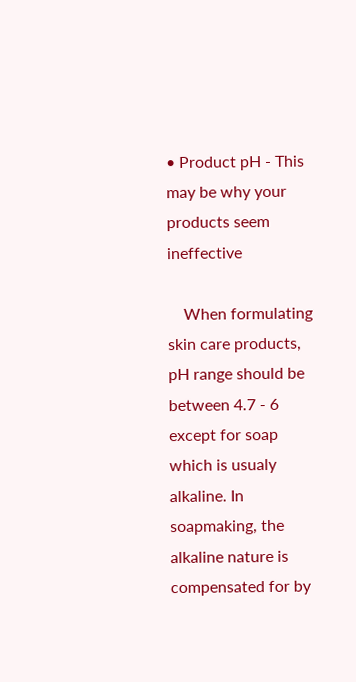• Product pH - This may be why your products seem ineffective

    When formulating skin care products, pH range should be between 4.7 - 6 except for soap which is usualy alkaline. In soapmaking, the alkaline nature is compensated for by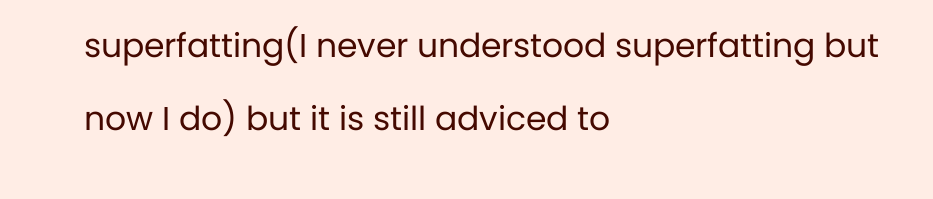superfatting(I never understood superfatting but now I do) but it is still adviced to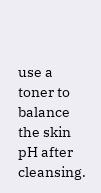use a toner to balance the skin pH after cleansing.